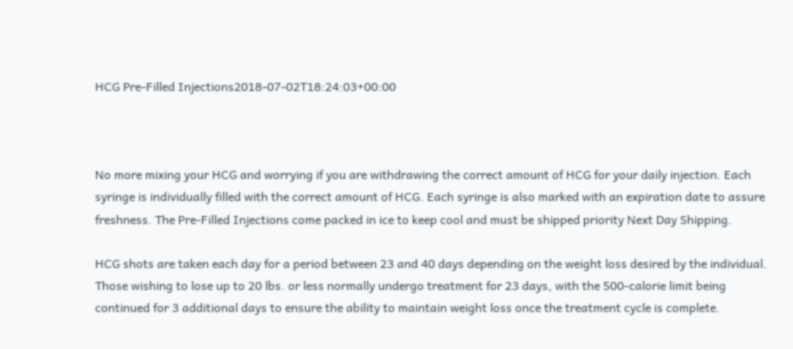HCG Pre-Filled Injections2018-07-02T18:24:03+00:00



No more mixing your HCG and worrying if you are withdrawing the correct amount of HCG for your daily injection. Each syringe is individually filled with the correct amount of HCG. Each syringe is also marked with an expiration date to assure freshness. The Pre-Filled Injections come packed in ice to keep cool and must be shipped priority Next Day Shipping.

HCG shots are taken each day for a period between 23 and 40 days depending on the weight loss desired by the individual. Those wishing to lose up to 20 lbs. or less normally undergo treatment for 23 days, with the 500-calorie limit being continued for 3 additional days to ensure the ability to maintain weight loss once the treatment cycle is complete.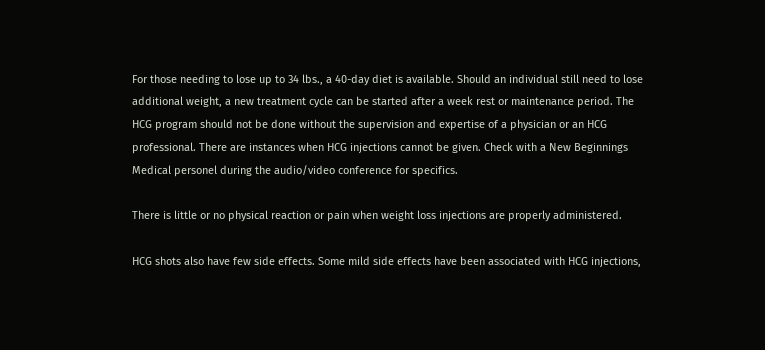For those needing to lose up to 34 lbs., a 40-day diet is available. Should an individual still need to lose additional weight, a new treatment cycle can be started after a week rest or maintenance period. The HCG program should not be done without the supervision and expertise of a physician or an HCG professional. There are instances when HCG injections cannot be given. Check with a New Beginnings Medical personel during the audio/video conference for specifics.

There is little or no physical reaction or pain when weight loss injections are properly administered.

HCG shots also have few side effects. Some mild side effects have been associated with HCG injections,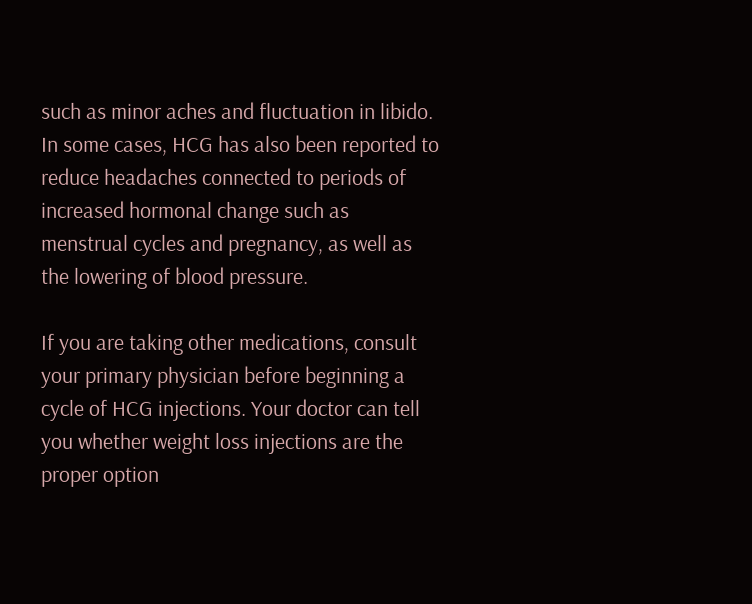such as minor aches and fluctuation in libido. In some cases, HCG has also been reported to reduce headaches connected to periods of increased hormonal change such as menstrual cycles and pregnancy, as well as the lowering of blood pressure.

If you are taking other medications, consult your primary physician before beginning a cycle of HCG injections. Your doctor can tell you whether weight loss injections are the proper option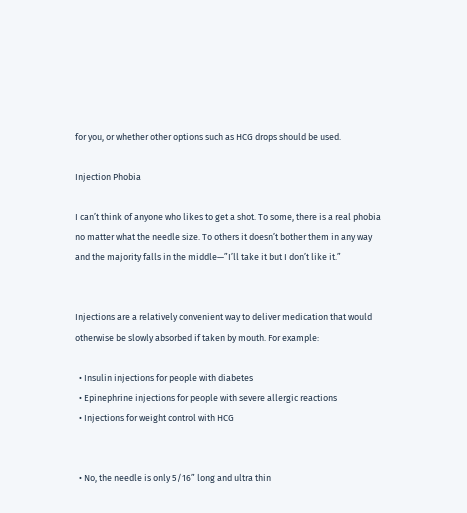for you, or whether other options such as HCG drops should be used.

Injection Phobia

I can’t think of anyone who likes to get a shot. To some, there is a real phobia no matter what the needle size. To others it doesn’t bother them in any way and the majority falls in the middle—”I’ll take it but I don’t like it.”


Injections are a relatively convenient way to deliver medication that would otherwise be slowly absorbed if taken by mouth. For example:

  • Insulin injections for people with diabetes
  • Epinephrine injections for people with severe allergic reactions
  • Injections for weight control with HCG


  • No, the needle is only 5/16” long and ultra thin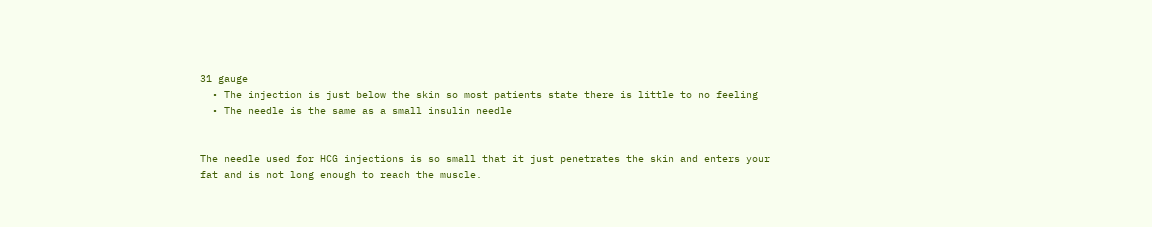31 gauge
  • The injection is just below the skin so most patients state there is little to no feeling
  • The needle is the same as a small insulin needle


The needle used for HCG injections is so small that it just penetrates the skin and enters your fat and is not long enough to reach the muscle.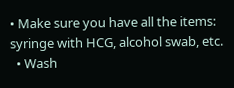• Make sure you have all the items: syringe with HCG, alcohol swab, etc.
  • Wash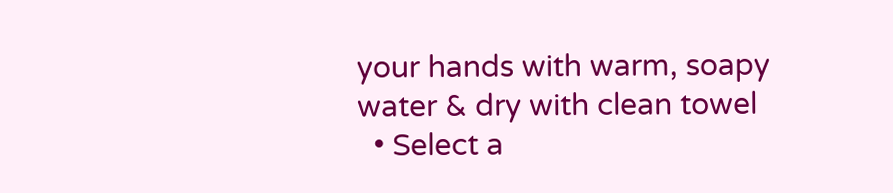your hands with warm, soapy water & dry with clean towel
  • Select a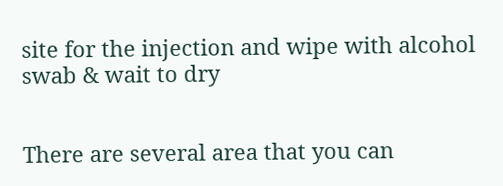site for the injection and wipe with alcohol swab & wait to dry


There are several area that you can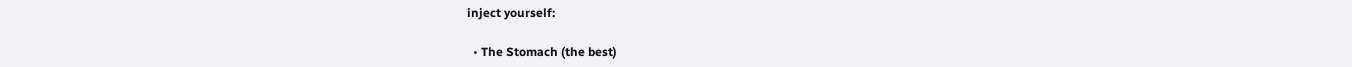inject yourself:

  • The Stomach (the best)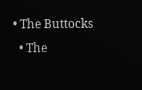• The Buttocks
  • The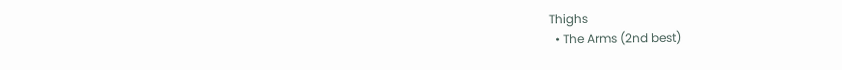Thighs
  • The Arms (2nd best)